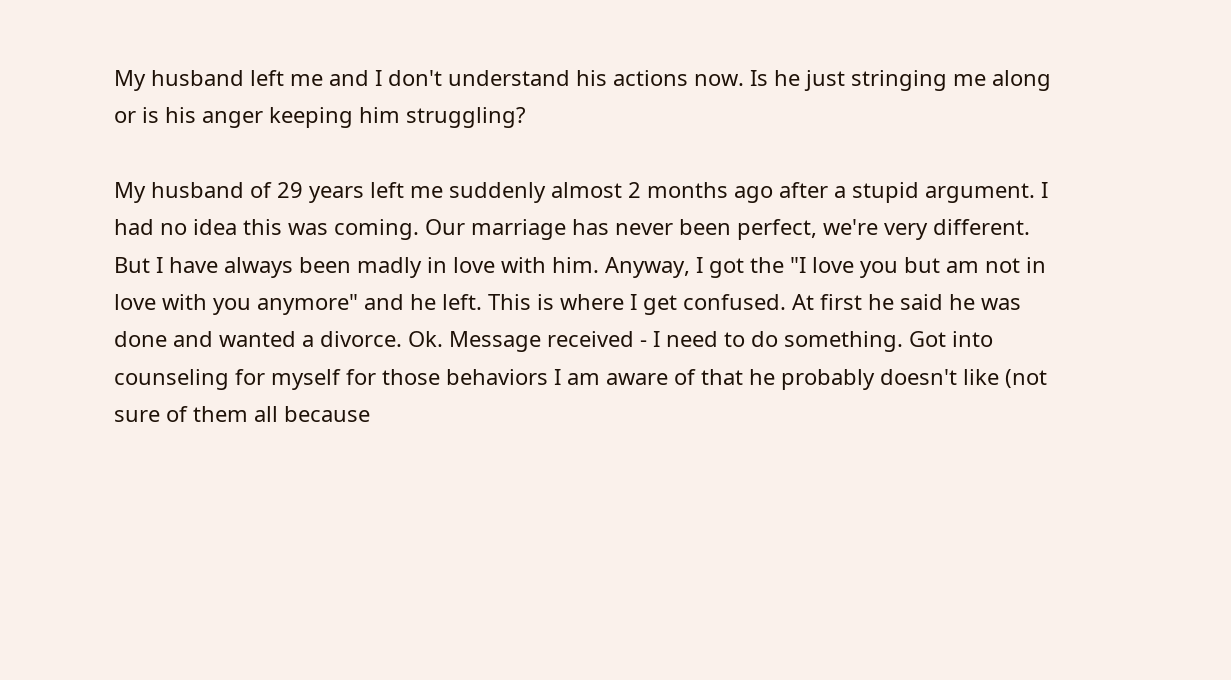My husband left me and I don't understand his actions now. Is he just stringing me along or is his anger keeping him struggling?

My husband of 29 years left me suddenly almost 2 months ago after a stupid argument. I had no idea this was coming. Our marriage has never been perfect, we're very different. But I have always been madly in love with him. Anyway, I got the "I love you but am not in love with you anymore" and he left. This is where I get confused. At first he said he was done and wanted a divorce. Ok. Message received - I need to do something. Got into counseling for myself for those behaviors I am aware of that he probably doesn't like (not sure of them all because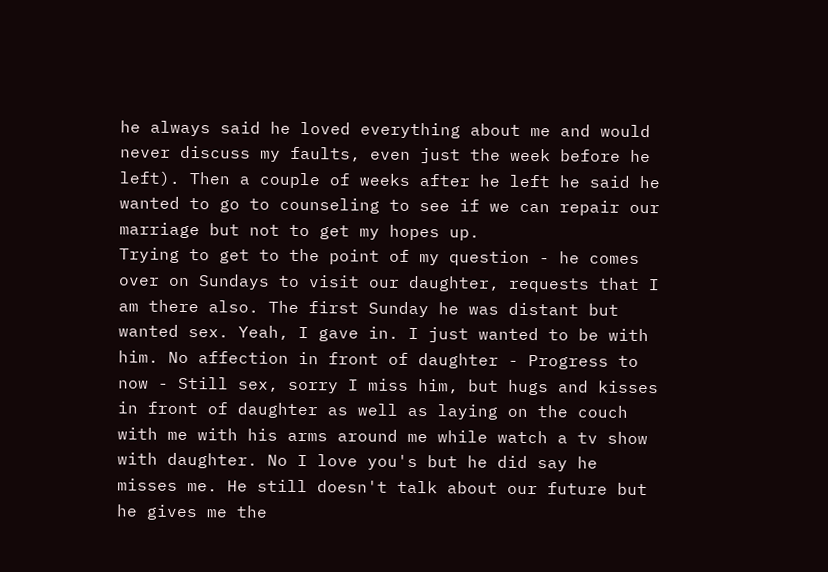he always said he loved everything about me and would never discuss my faults, even just the week before he left). Then a couple of weeks after he left he said he wanted to go to counseling to see if we can repair our marriage but not to get my hopes up.
Trying to get to the point of my question - he comes over on Sundays to visit our daughter, requests that I am there also. The first Sunday he was distant but wanted sex. Yeah, I gave in. I just wanted to be with him. No affection in front of daughter - Progress to now - Still sex, sorry I miss him, but hugs and kisses in front of daughter as well as laying on the couch with me with his arms around me while watch a tv show with daughter. No I love you's but he did say he misses me. He still doesn't talk about our future but he gives me the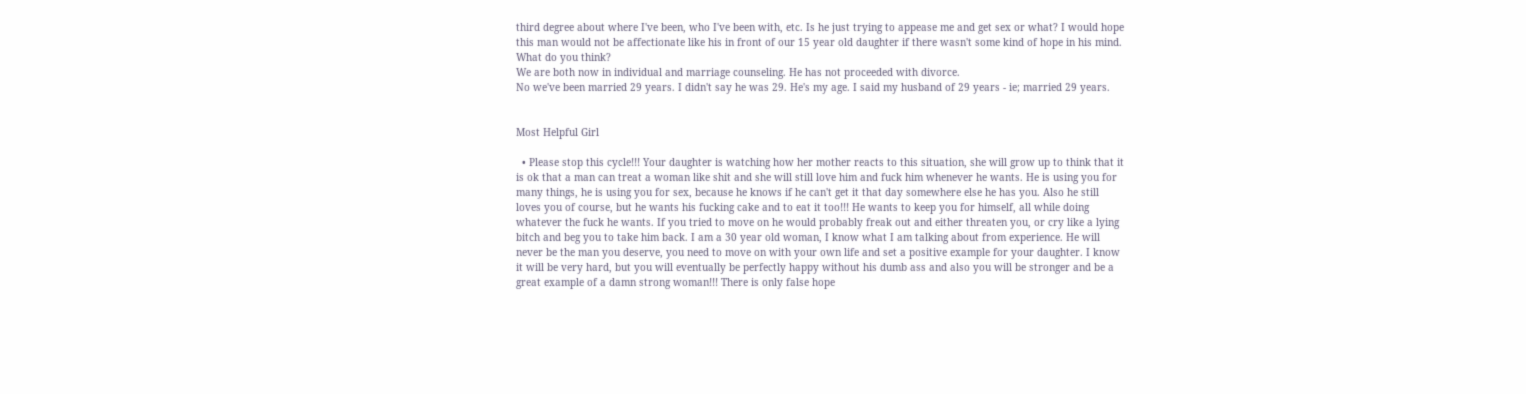third degree about where I've been, who I've been with, etc. Is he just trying to appease me and get sex or what? I would hope this man would not be affectionate like his in front of our 15 year old daughter if there wasn't some kind of hope in his mind. What do you think?
We are both now in individual and marriage counseling. He has not proceeded with divorce.
No we've been married 29 years. I didn't say he was 29. He's my age. I said my husband of 29 years - ie; married 29 years.


Most Helpful Girl

  • Please stop this cycle!!! Your daughter is watching how her mother reacts to this situation, she will grow up to think that it is ok that a man can treat a woman like shit and she will still love him and fuck him whenever he wants. He is using you for many things, he is using you for sex, because he knows if he can't get it that day somewhere else he has you. Also he still loves you of course, but he wants his fucking cake and to eat it too!!! He wants to keep you for himself, all while doing whatever the fuck he wants. If you tried to move on he would probably freak out and either threaten you, or cry like a lying bitch and beg you to take him back. I am a 30 year old woman, I know what I am talking about from experience. He will never be the man you deserve, you need to move on with your own life and set a positive example for your daughter. I know it will be very hard, but you will eventually be perfectly happy without his dumb ass and also you will be stronger and be a great example of a damn strong woman!!! There is only false hope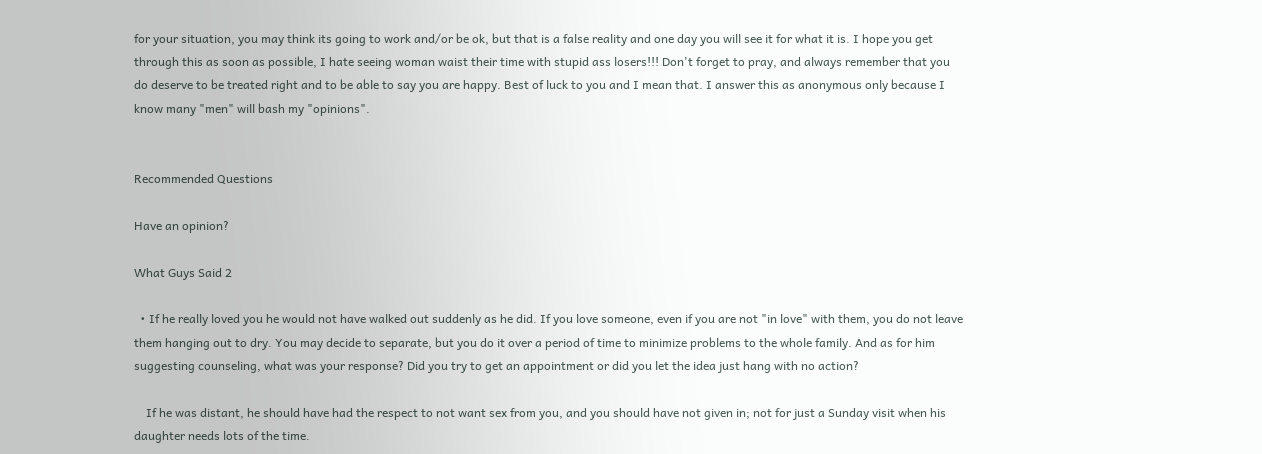for your situation, you may think its going to work and/or be ok, but that is a false reality and one day you will see it for what it is. I hope you get through this as soon as possible, I hate seeing woman waist their time with stupid ass losers!!! Don't forget to pray, and always remember that you do deserve to be treated right and to be able to say you are happy. Best of luck to you and I mean that. I answer this as anonymous only because I know many "men" will bash my "opinions".


Recommended Questions

Have an opinion?

What Guys Said 2

  • If he really loved you he would not have walked out suddenly as he did. If you love someone, even if you are not "in love" with them, you do not leave them hanging out to dry. You may decide to separate, but you do it over a period of time to minimize problems to the whole family. And as for him suggesting counseling, what was your response? Did you try to get an appointment or did you let the idea just hang with no action?

    If he was distant, he should have had the respect to not want sex from you, and you should have not given in; not for just a Sunday visit when his daughter needs lots of the time.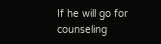If he will go for counseling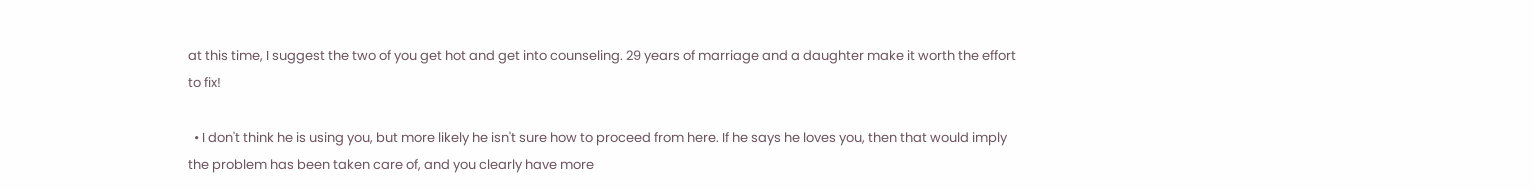at this time, I suggest the two of you get hot and get into counseling. 29 years of marriage and a daughter make it worth the effort to fix!

  • I don't think he is using you, but more likely he isn't sure how to proceed from here. If he says he loves you, then that would imply the problem has been taken care of, and you clearly have more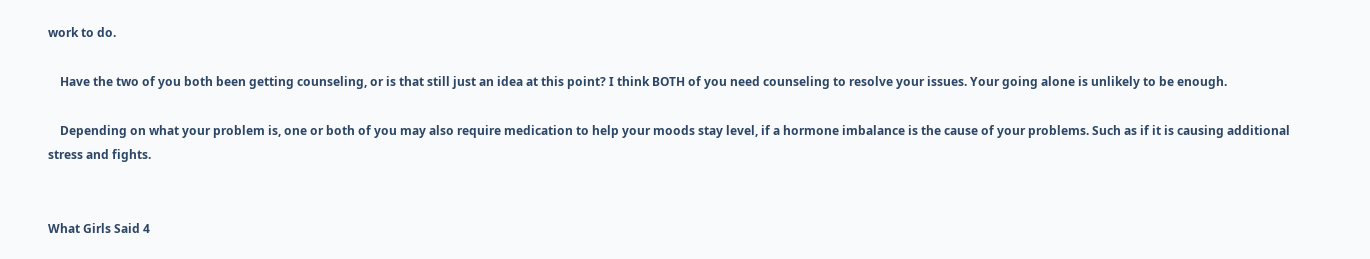work to do.

    Have the two of you both been getting counseling, or is that still just an idea at this point? I think BOTH of you need counseling to resolve your issues. Your going alone is unlikely to be enough.

    Depending on what your problem is, one or both of you may also require medication to help your moods stay level, if a hormone imbalance is the cause of your problems. Such as if it is causing additional stress and fights.


What Girls Said 4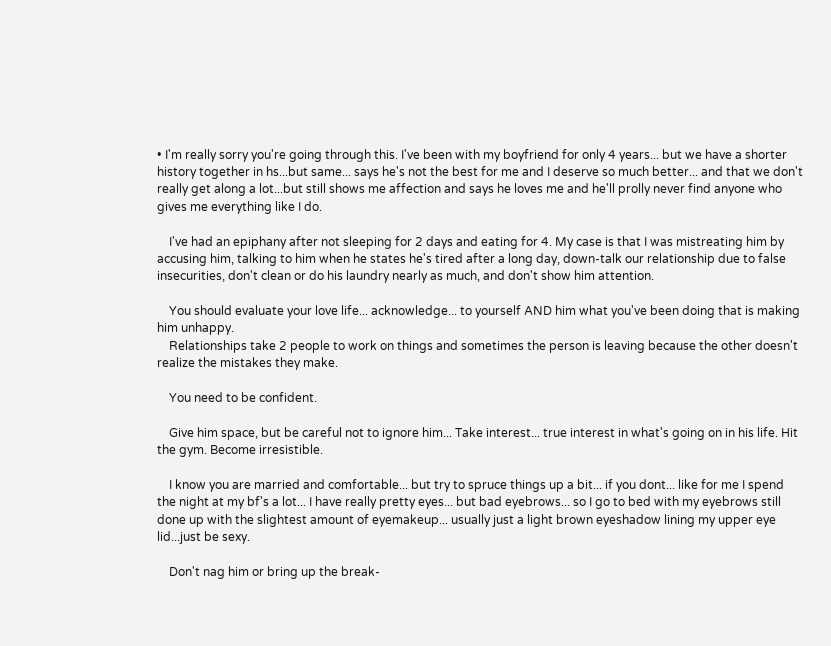• I'm really sorry you're going through this. I've been with my boyfriend for only 4 years... but we have a shorter history together in hs...but same... says he's not the best for me and I deserve so much better... and that we don't really get along a lot...but still shows me affection and says he loves me and he'll prolly never find anyone who gives me everything like I do.

    I've had an epiphany after not sleeping for 2 days and eating for 4. My case is that I was mistreating him by accusing him, talking to him when he states he's tired after a long day, down-talk our relationship due to false insecurities, don't clean or do his laundry nearly as much, and don't show him attention.

    You should evaluate your love life... acknowledge... to yourself AND him what you've been doing that is making him unhappy.
    Relationships take 2 people to work on things and sometimes the person is leaving because the other doesn't realize the mistakes they make.

    You need to be confident.

    Give him space, but be careful not to ignore him... Take interest... true interest in what's going on in his life. Hit the gym. Become irresistible.

    I know you are married and comfortable... but try to spruce things up a bit... if you dont... like for me I spend the night at my bf's a lot... I have really pretty eyes... but bad eyebrows... so I go to bed with my eyebrows still done up with the slightest amount of eyemakeup... usually just a light brown eyeshadow lining my upper eye lid...just be sexy.

    Don't nag him or bring up the break-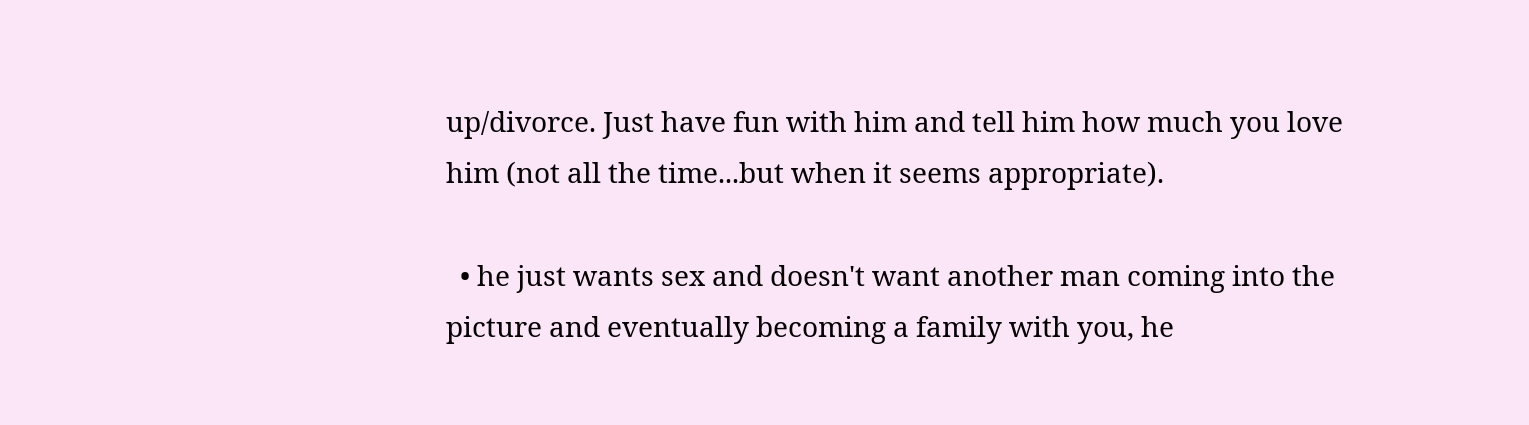up/divorce. Just have fun with him and tell him how much you love him (not all the time...but when it seems appropriate).

  • he just wants sex and doesn't want another man coming into the picture and eventually becoming a family with you, he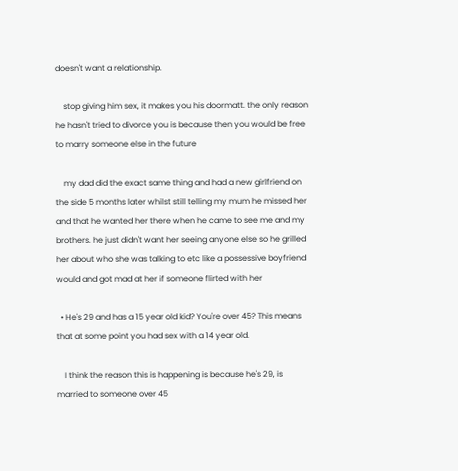doesn't want a relationship.

    stop giving him sex, it makes you his doormatt. the only reason he hasn't tried to divorce you is because then you would be free to marry someone else in the future

    my dad did the exact same thing and had a new girlfriend on the side 5 months later whilst still telling my mum he missed her and that he wanted her there when he came to see me and my brothers. he just didn't want her seeing anyone else so he grilled her about who she was talking to etc like a possessive boyfriend would and got mad at her if someone flirted with her

  • He's 29 and has a 15 year old kid? You're over 45? This means that at some point you had sex with a 14 year old.

    I think the reason this is happening is because he's 29, is married to someone over 45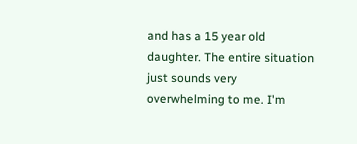and has a 15 year old daughter. The entire situation just sounds very overwhelming to me. I'm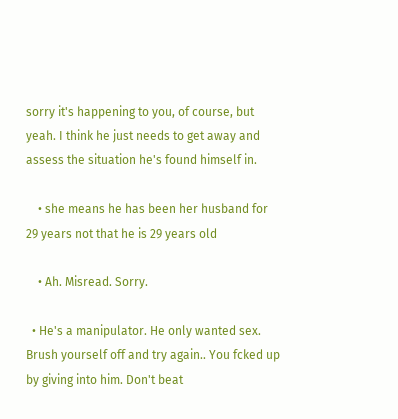sorry it's happening to you, of course, but yeah. I think he just needs to get away and assess the situation he's found himself in.

    • she means he has been her husband for 29 years not that he is 29 years old

    • Ah. Misread. Sorry.

  • He's a manipulator. He only wanted sex. Brush yourself off and try again.. You fcked up by giving into him. Don't beat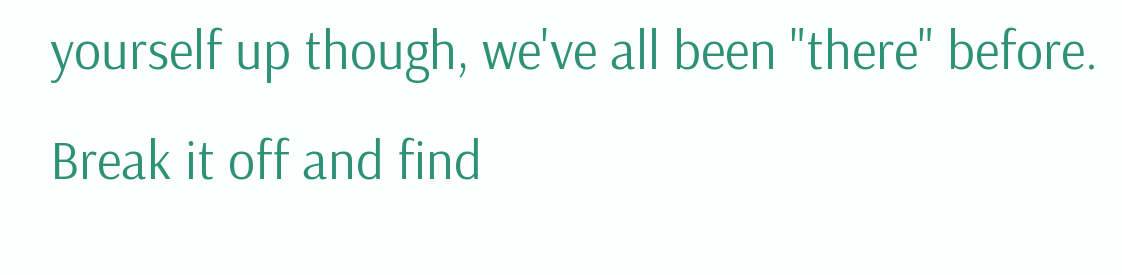yourself up though, we've all been "there" before. Break it off and find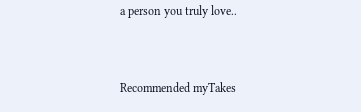a person you truly love..


Recommended myTakes